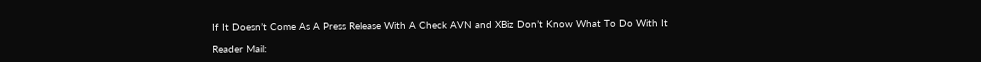If It Doesn’t Come As A Press Release With A Check AVN and XBiz Don’t Know What To Do With It

Reader Mail: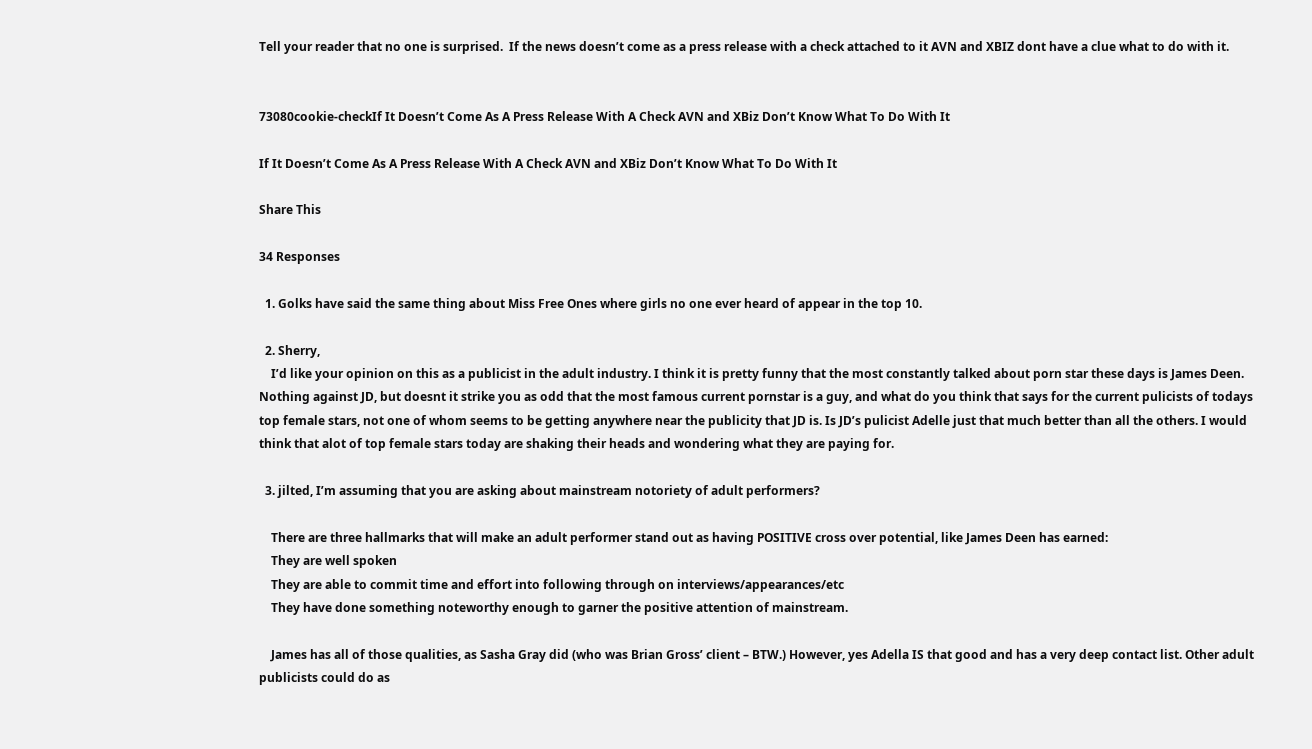Tell your reader that no one is surprised.  If the news doesn’t come as a press release with a check attached to it AVN and XBIZ dont have a clue what to do with it.


73080cookie-checkIf It Doesn’t Come As A Press Release With A Check AVN and XBiz Don’t Know What To Do With It

If It Doesn’t Come As A Press Release With A Check AVN and XBiz Don’t Know What To Do With It

Share This

34 Responses

  1. Golks have said the same thing about Miss Free Ones where girls no one ever heard of appear in the top 10.

  2. Sherry,
    I’d like your opinion on this as a publicist in the adult industry. I think it is pretty funny that the most constantly talked about porn star these days is James Deen. Nothing against JD, but doesnt it strike you as odd that the most famous current pornstar is a guy, and what do you think that says for the current pulicists of todays top female stars, not one of whom seems to be getting anywhere near the publicity that JD is. Is JD’s pulicist Adelle just that much better than all the others. I would think that alot of top female stars today are shaking their heads and wondering what they are paying for.

  3. jilted, I’m assuming that you are asking about mainstream notoriety of adult performers?

    There are three hallmarks that will make an adult performer stand out as having POSITIVE cross over potential, like James Deen has earned:
    They are well spoken
    They are able to commit time and effort into following through on interviews/appearances/etc
    They have done something noteworthy enough to garner the positive attention of mainstream.

    James has all of those qualities, as Sasha Gray did (who was Brian Gross’ client – BTW.) However, yes Adella IS that good and has a very deep contact list. Other adult publicists could do as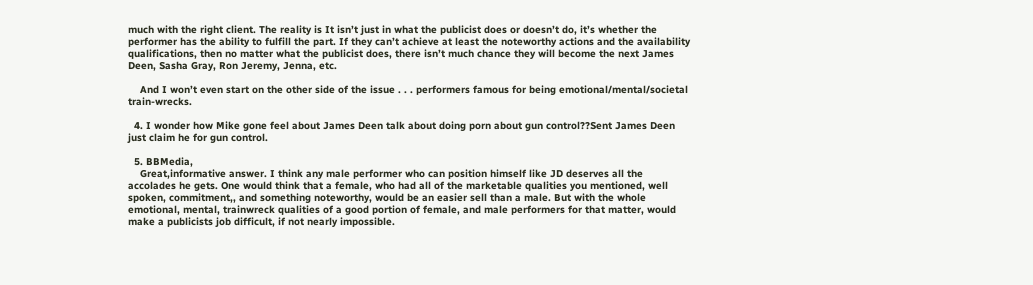much with the right client. The reality is It isn’t just in what the publicist does or doesn’t do, it’s whether the performer has the ability to fulfill the part. If they can’t achieve at least the noteworthy actions and the availability qualifications, then no matter what the publicist does, there isn’t much chance they will become the next James Deen, Sasha Gray, Ron Jeremy, Jenna, etc.

    And I won’t even start on the other side of the issue . . . performers famous for being emotional/mental/societal train-wrecks.

  4. I wonder how Mike gone feel about James Deen talk about doing porn about gun control??Sent James Deen just claim he for gun control.

  5. BBMedia,
    Great,informative answer. I think any male performer who can position himself like JD deserves all the accolades he gets. One would think that a female, who had all of the marketable qualities you mentioned, well spoken, commitment,, and something noteworthy, would be an easier sell than a male. But with the whole emotional, mental, trainwreck qualities of a good portion of female, and male performers for that matter, would make a publicists job difficult, if not nearly impossible.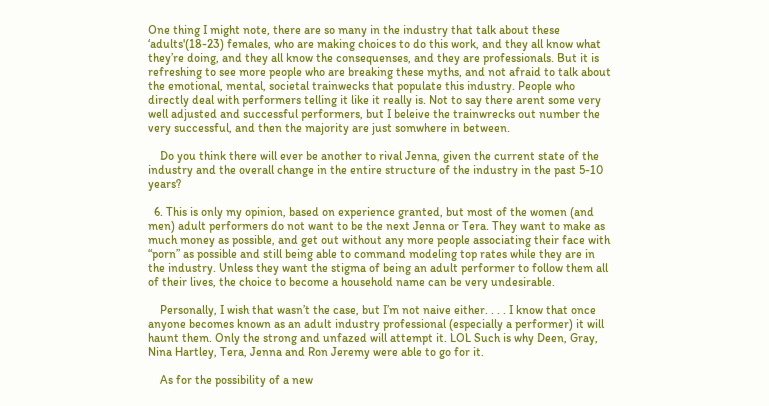One thing I might note, there are so many in the industry that talk about these ‘adults'(18-23) females, who are making choices to do this work, and they all know what they’re doing, and they all know the consequenses, and they are professionals. But it is refreshing to see more people who are breaking these myths, and not afraid to talk about the emotional, mental, societal trainwecks that populate this industry. People who directly deal with performers telling it like it really is. Not to say there arent some very well adjusted and successful performers, but I beleive the trainwrecks out number the very successful, and then the majority are just somwhere in between.

    Do you think there will ever be another to rival Jenna, given the current state of the industry and the overall change in the entire structure of the industry in the past 5-10 years?

  6. This is only my opinion, based on experience granted, but most of the women (and men) adult performers do not want to be the next Jenna or Tera. They want to make as much money as possible, and get out without any more people associating their face with “porn” as possible and still being able to command modeling top rates while they are in the industry. Unless they want the stigma of being an adult performer to follow them all of their lives, the choice to become a household name can be very undesirable.

    Personally, I wish that wasn’t the case, but I’m not naive either. . . . I know that once anyone becomes known as an adult industry professional (especially a performer) it will haunt them. Only the strong and unfazed will attempt it. LOL Such is why Deen, Gray, Nina Hartley, Tera, Jenna and Ron Jeremy were able to go for it.

    As for the possibility of a new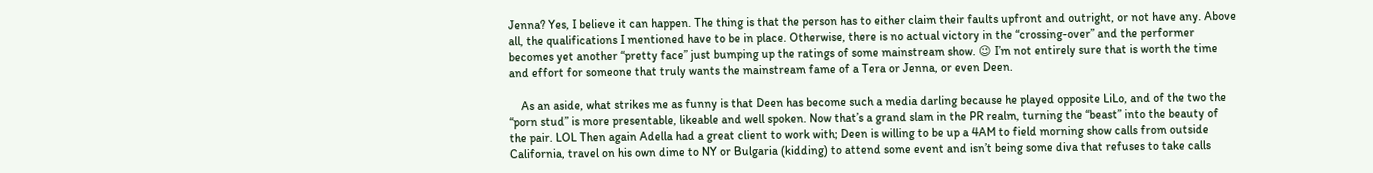Jenna? Yes, I believe it can happen. The thing is that the person has to either claim their faults upfront and outright, or not have any. Above all, the qualifications I mentioned have to be in place. Otherwise, there is no actual victory in the “crossing-over” and the performer becomes yet another “pretty face” just bumping up the ratings of some mainstream show. 😉 I’m not entirely sure that is worth the time and effort for someone that truly wants the mainstream fame of a Tera or Jenna, or even Deen.

    As an aside, what strikes me as funny is that Deen has become such a media darling because he played opposite LiLo, and of the two the “porn stud” is more presentable, likeable and well spoken. Now that’s a grand slam in the PR realm, turning the “beast” into the beauty of the pair. LOL Then again Adella had a great client to work with; Deen is willing to be up a 4AM to field morning show calls from outside California, travel on his own dime to NY or Bulgaria (kidding) to attend some event and isn’t being some diva that refuses to take calls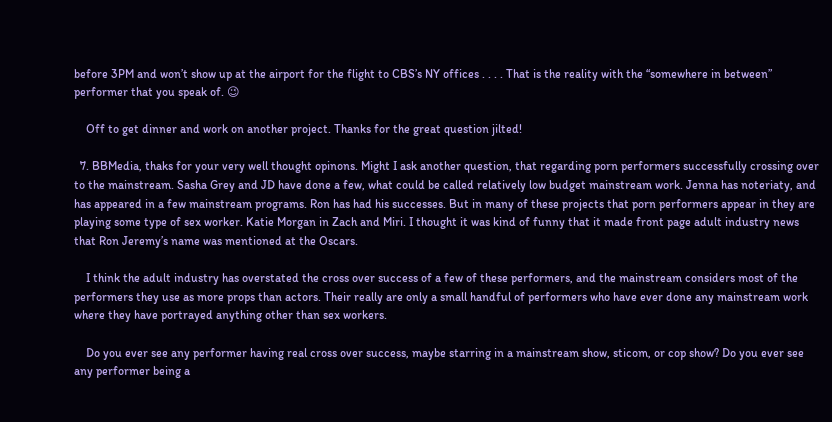before 3PM and won’t show up at the airport for the flight to CBS’s NY offices . . . . That is the reality with the “somewhere in between” performer that you speak of. 😉

    Off to get dinner and work on another project. Thanks for the great question jilted!

  7. BBMedia, thaks for your very well thought opinons. Might I ask another question, that regarding porn performers successfully crossing over to the mainstream. Sasha Grey and JD have done a few, what could be called relatively low budget mainstream work. Jenna has noteriaty, and has appeared in a few mainstream programs. Ron has had his successes. But in many of these projects that porn performers appear in they are playing some type of sex worker. Katie Morgan in Zach and Miri. I thought it was kind of funny that it made front page adult industry news that Ron Jeremy’s name was mentioned at the Oscars.

    I think the adult industry has overstated the cross over success of a few of these performers, and the mainstream considers most of the performers they use as more props than actors. Their really are only a small handful of performers who have ever done any mainstream work where they have portrayed anything other than sex workers.

    Do you ever see any performer having real cross over success, maybe starring in a mainstream show, sticom, or cop show? Do you ever see any performer being a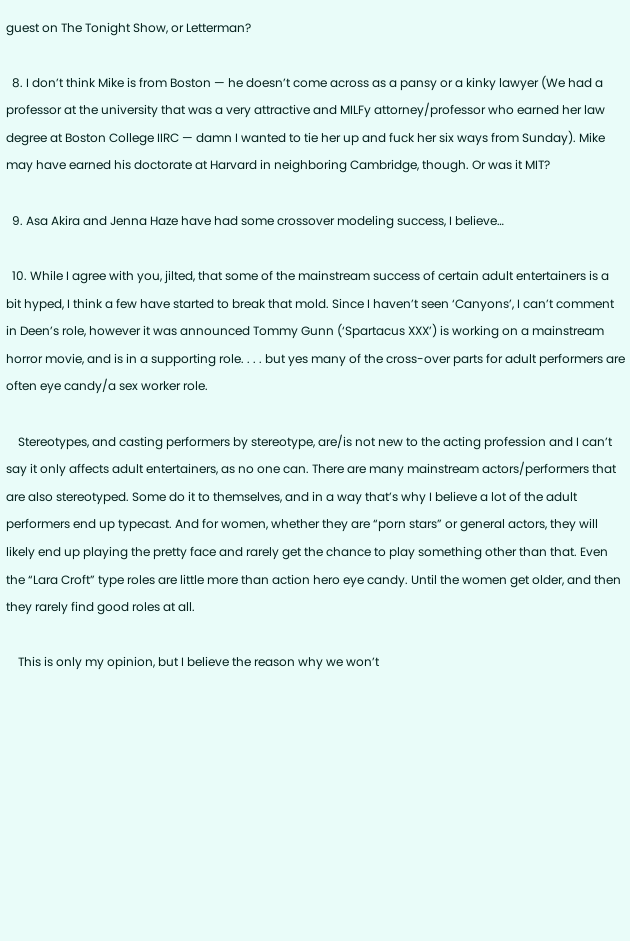guest on The Tonight Show, or Letterman?

  8. I don’t think Mike is from Boston — he doesn’t come across as a pansy or a kinky lawyer (We had a professor at the university that was a very attractive and MILFy attorney/professor who earned her law degree at Boston College IIRC — damn I wanted to tie her up and fuck her six ways from Sunday). Mike may have earned his doctorate at Harvard in neighboring Cambridge, though. Or was it MIT?

  9. Asa Akira and Jenna Haze have had some crossover modeling success, I believe…

  10. While I agree with you, jilted, that some of the mainstream success of certain adult entertainers is a bit hyped, I think a few have started to break that mold. Since I haven’t seen ‘Canyons’, I can’t comment in Deen’s role, however it was announced Tommy Gunn (‘Spartacus XXX’) is working on a mainstream horror movie, and is in a supporting role. . . . but yes many of the cross-over parts for adult performers are often eye candy/a sex worker role.

    Stereotypes, and casting performers by stereotype, are/is not new to the acting profession and I can’t say it only affects adult entertainers, as no one can. There are many mainstream actors/performers that are also stereotyped. Some do it to themselves, and in a way that’s why I believe a lot of the adult performers end up typecast. And for women, whether they are “porn stars” or general actors, they will likely end up playing the pretty face and rarely get the chance to play something other than that. Even the “Lara Croft” type roles are little more than action hero eye candy. Until the women get older, and then they rarely find good roles at all.

    This is only my opinion, but I believe the reason why we won’t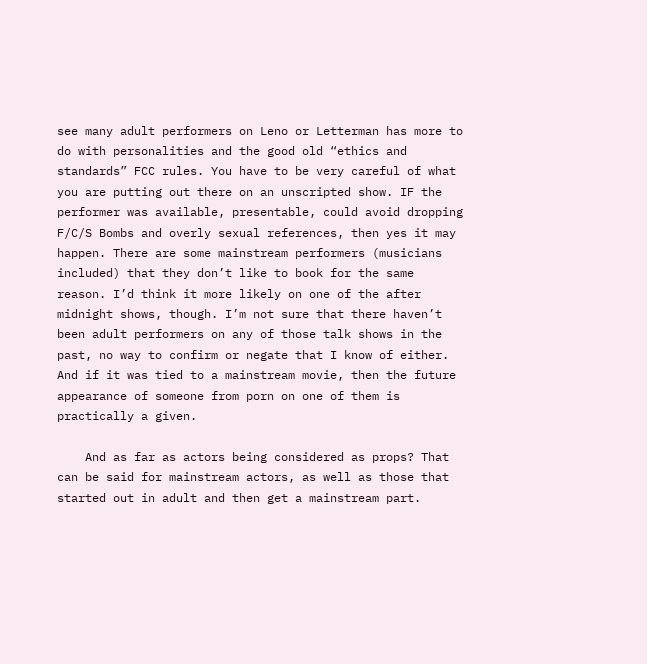see many adult performers on Leno or Letterman has more to do with personalities and the good old “ethics and standards” FCC rules. You have to be very careful of what you are putting out there on an unscripted show. IF the performer was available, presentable, could avoid dropping F/C/S Bombs and overly sexual references, then yes it may happen. There are some mainstream performers (musicians included) that they don’t like to book for the same reason. I’d think it more likely on one of the after midnight shows, though. I’m not sure that there haven’t been adult performers on any of those talk shows in the past, no way to confirm or negate that I know of either. And if it was tied to a mainstream movie, then the future appearance of someone from porn on one of them is practically a given.

    And as far as actors being considered as props? That can be said for mainstream actors, as well as those that started out in adult and then get a mainstream part.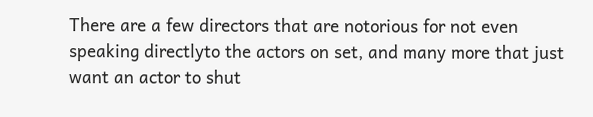There are a few directors that are notorious for not even speaking directlyto the actors on set, and many more that just want an actor to shut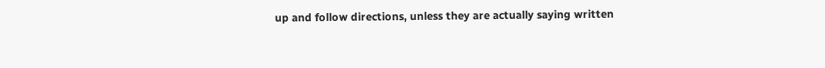up and follow directions, unless they are actually saying written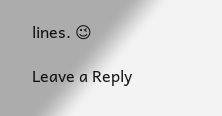lines. 😉

Leave a Reply